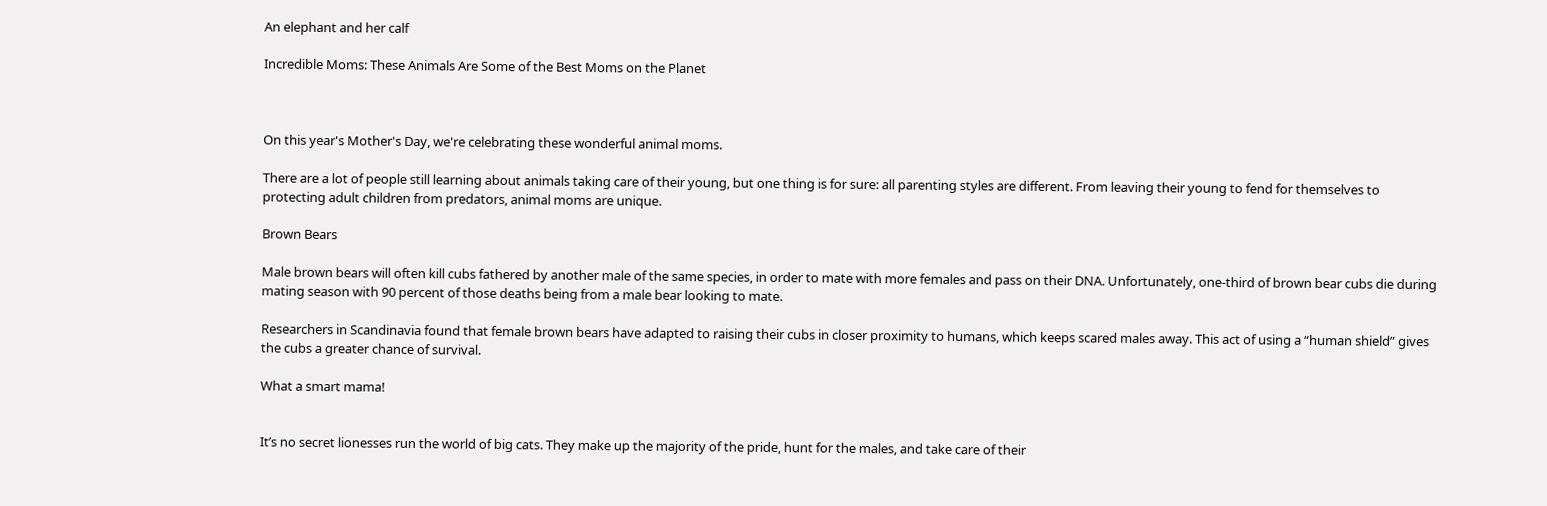An elephant and her calf

Incredible Moms: These Animals Are Some of the Best Moms on the Planet



On this year's Mother's Day, we're celebrating these wonderful animal moms.

There are a lot of people still learning about animals taking care of their young, but one thing is for sure: all parenting styles are different. From leaving their young to fend for themselves to protecting adult children from predators, animal moms are unique.

Brown Bears

Male brown bears will often kill cubs fathered by another male of the same species, in order to mate with more females and pass on their DNA. Unfortunately, one-third of brown bear cubs die during mating season with 90 percent of those deaths being from a male bear looking to mate.

Researchers in Scandinavia found that female brown bears have adapted to raising their cubs in closer proximity to humans, which keeps scared males away. This act of using a “human shield” gives the cubs a greater chance of survival.

What a smart mama!


It’s no secret lionesses run the world of big cats. They make up the majority of the pride, hunt for the males, and take care of their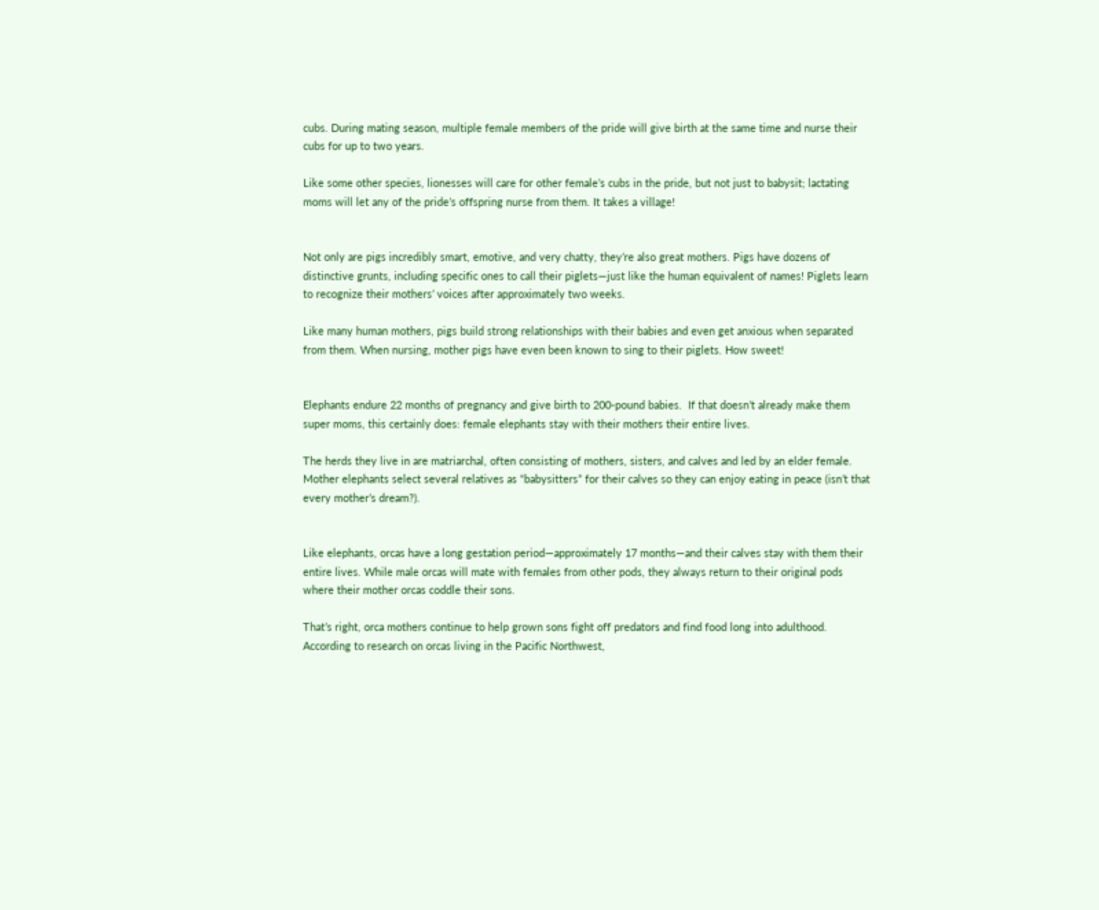cubs. During mating season, multiple female members of the pride will give birth at the same time and nurse their cubs for up to two years.

Like some other species, lionesses will care for other female’s cubs in the pride, but not just to babysit; lactating moms will let any of the pride’s offspring nurse from them. It takes a village!


Not only are pigs incredibly smart, emotive, and very chatty, they’re also great mothers. Pigs have dozens of distinctive grunts, including specific ones to call their piglets—just like the human equivalent of names! Piglets learn to recognize their mothers’ voices after approximately two weeks.

Like many human mothers, pigs build strong relationships with their babies and even get anxious when separated from them. When nursing, mother pigs have even been known to sing to their piglets. How sweet!


Elephants endure 22 months of pregnancy and give birth to 200-pound babies.  If that doesn’t already make them super moms, this certainly does: female elephants stay with their mothers their entire lives.

The herds they live in are matriarchal, often consisting of mothers, sisters, and calves and led by an elder female. Mother elephants select several relatives as “babysitters” for their calves so they can enjoy eating in peace (isn’t that every mother’s dream?).


Like elephants, orcas have a long gestation period—approximately 17 months—and their calves stay with them their entire lives. While male orcas will mate with females from other pods, they always return to their original pods where their mother orcas coddle their sons.

That’s right, orca mothers continue to help grown sons fight off predators and find food long into adulthood. According to research on orcas living in the Pacific Northwest,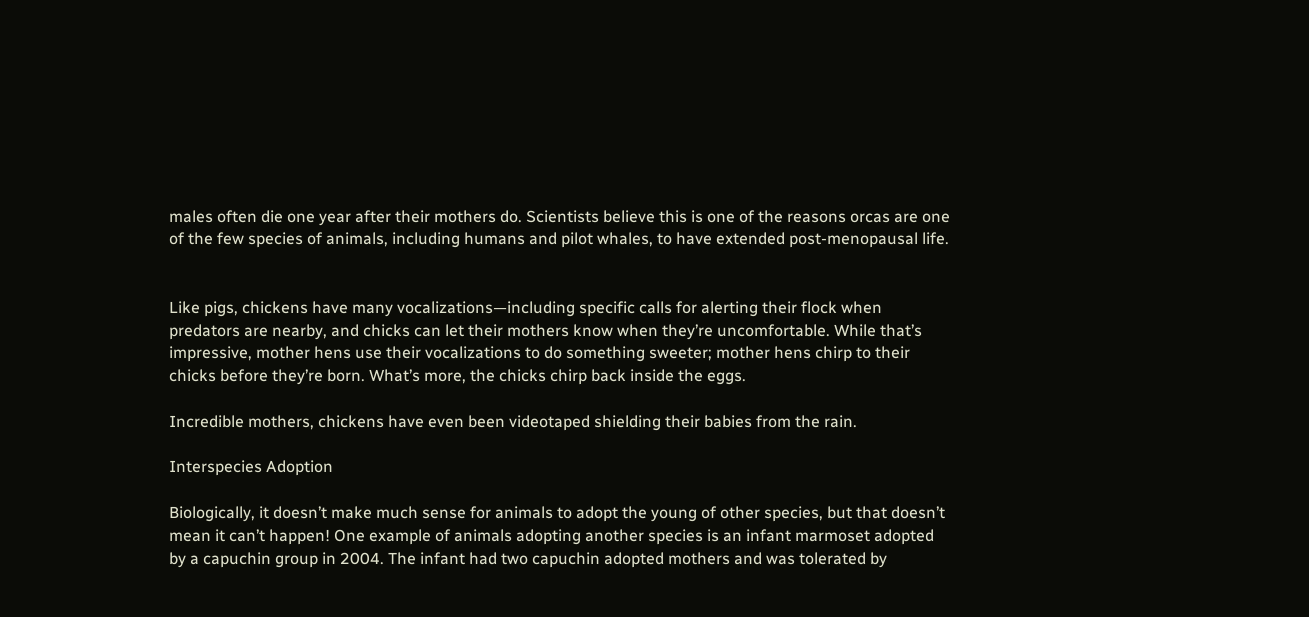males often die one year after their mothers do. Scientists believe this is one of the reasons orcas are one of the few species of animals, including humans and pilot whales, to have extended post-menopausal life.


Like pigs, chickens have many vocalizations—including specific calls for alerting their flock when predators are nearby, and chicks can let their mothers know when they’re uncomfortable. While that’s impressive, mother hens use their vocalizations to do something sweeter; mother hens chirp to their chicks before they’re born. What’s more, the chicks chirp back inside the eggs.

Incredible mothers, chickens have even been videotaped shielding their babies from the rain.

Interspecies Adoption

Biologically, it doesn’t make much sense for animals to adopt the young of other species, but that doesn’t mean it can’t happen! One example of animals adopting another species is an infant marmoset adopted by a capuchin group in 2004. The infant had two capuchin adopted mothers and was tolerated by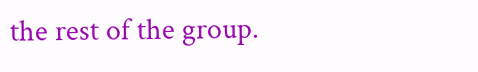the rest of the group.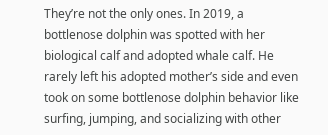They’re not the only ones. In 2019, a bottlenose dolphin was spotted with her biological calf and adopted whale calf. He rarely left his adopted mother’s side and even took on some bottlenose dolphin behavior like surfing, jumping, and socializing with other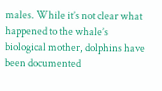males. While it’s not clear what happened to the whale’s biological mother, dolphins have been documented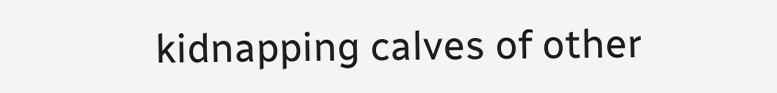kidnapping calves of other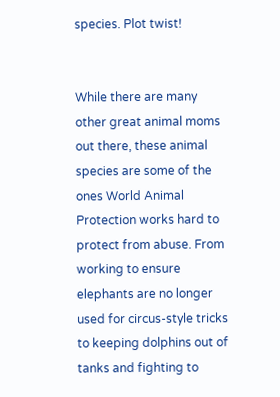species. Plot twist!


While there are many other great animal moms out there, these animal species are some of the ones World Animal Protection works hard to protect from abuse. From working to ensure elephants are no longer used for circus-style tricks to keeping dolphins out of tanks and fighting to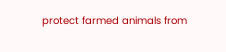protect farmed animals from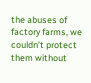the abuses of factory farms, we couldn’t protect them without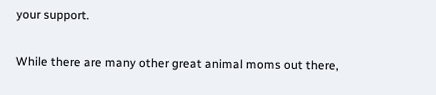your support.

While there are many other great animal moms out there,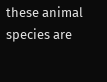these animal species are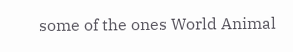some of the ones World Animal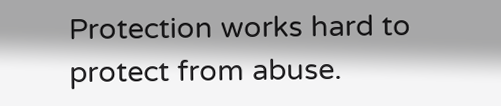Protection works hard to protect from abuse.